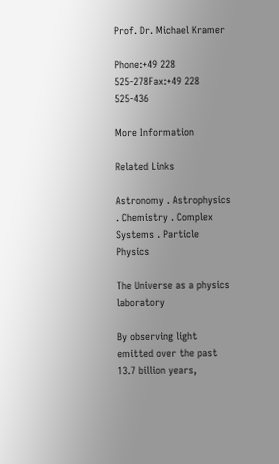Prof. Dr. Michael Kramer

Phone:+49 228 525-278Fax:+49 228 525-436

More Information

Related Links

Astronomy . Astrophysics . Chemistry . Complex Systems . Particle Physics

The Universe as a physics laboratory

By observing light emitted over the past 13.7 billion years,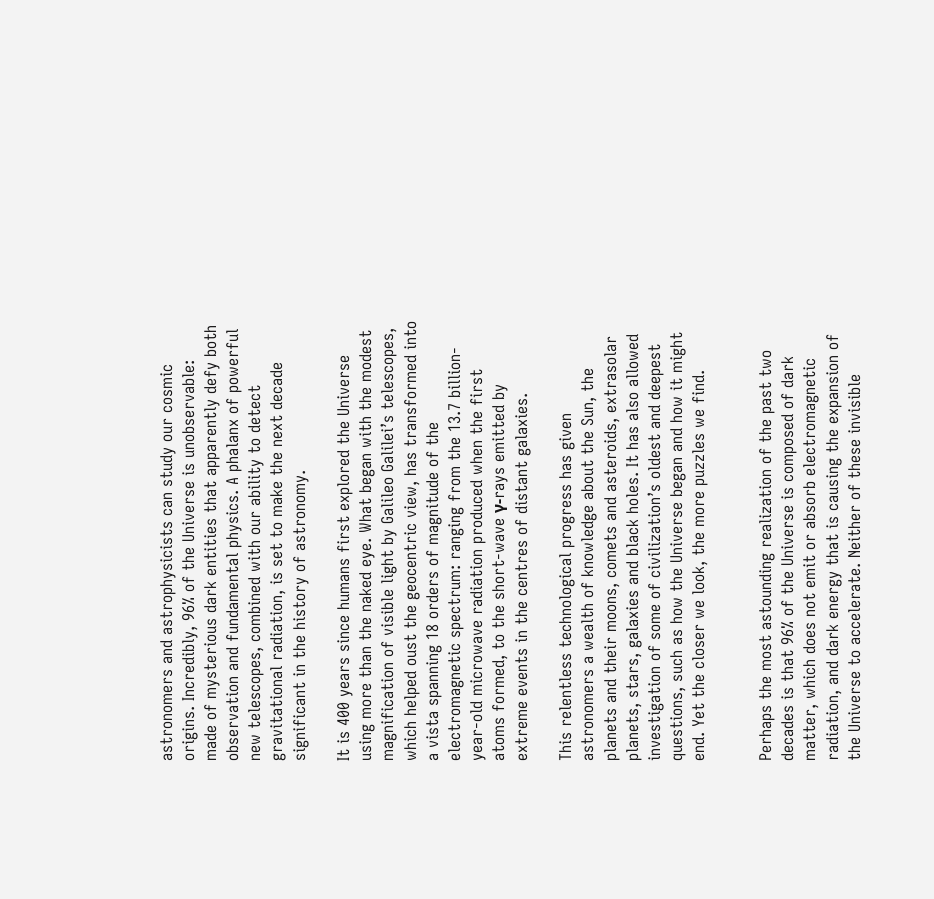astronomers and astrophysicists can study our cosmic origins. Incredibly, 96% of the Universe is unobservable: made of mysterious dark entities that apparently defy both observation and fundamental physics. A phalanx of powerful new telescopes, combined with our ability to detect gravitational radiation, is set to make the next decade significant in the history of astronomy.

It is 400 years since humans first explored the Universe using more than the naked eye. What began with the modest magnification of visible light by Galileo Galilei’s telescopes, which helped oust the geocentric view, has transformed into a vista spanning 18 orders of magnitude of the electromagnetic spectrum: ranging from the 13.7 billion-year-old microwave radiation produced when the first atoms formed, to the short-wave γ-rays emitted by extreme events in the centres of distant galaxies.

This relentless technological progress has given astronomers a wealth of knowledge about the Sun, the planets and their moons, comets and asteroids, extrasolar planets, stars, galaxies and black holes. It has also allowed investigation of some of civilization’s oldest and deepest questions, such as how the Universe began and how it might end. Yet the closer we look, the more puzzles we find.


Perhaps the most astounding realization of the past two decades is that 96% of the Universe is composed of dark matter, which does not emit or absorb electromagnetic radiation, and dark energy that is causing the expansion of the Universe to accelerate. Neither of these invisible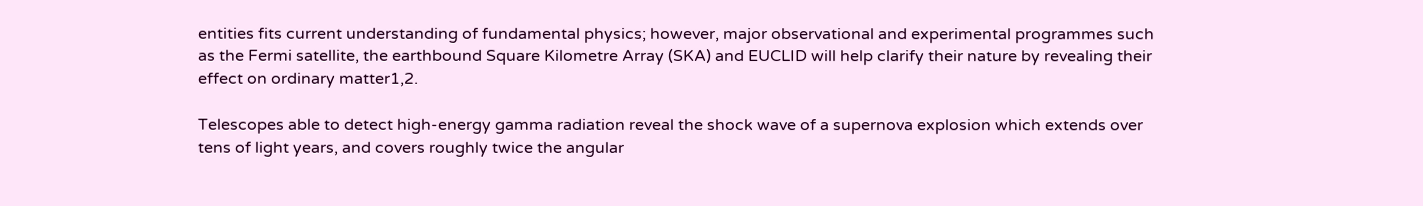entities fits current understanding of fundamental physics; however, major observational and experimental programmes such as the Fermi satellite, the earthbound Square Kilometre Array (SKA) and EUCLID will help clarify their nature by revealing their effect on ordinary matter1,2.

Telescopes able to detect high-energy gamma radiation reveal the shock wave of a supernova explosion which extends over tens of light years, and covers roughly twice the angular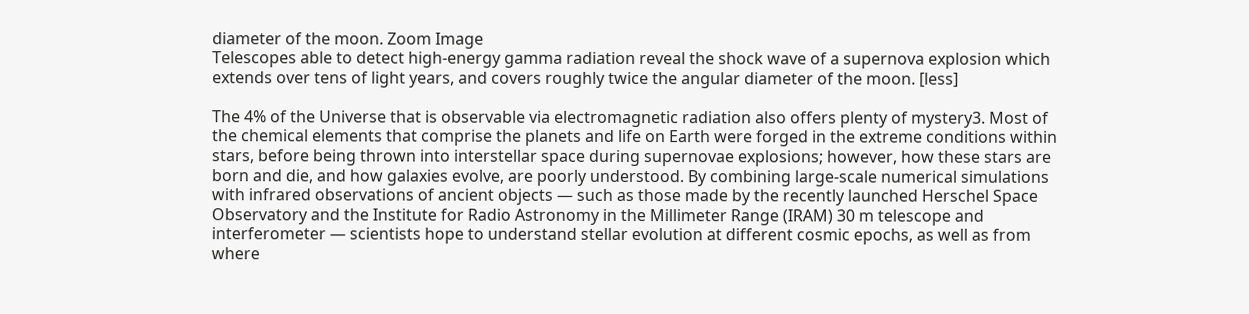diameter of the moon. Zoom Image
Telescopes able to detect high-energy gamma radiation reveal the shock wave of a supernova explosion which extends over tens of light years, and covers roughly twice the angular diameter of the moon. [less]

The 4% of the Universe that is observable via electromagnetic radiation also offers plenty of mystery3. Most of the chemical elements that comprise the planets and life on Earth were forged in the extreme conditions within stars, before being thrown into interstellar space during supernovae explosions; however, how these stars are born and die, and how galaxies evolve, are poorly understood. By combining large-scale numerical simulations with infrared observations of ancient objects — such as those made by the recently launched Herschel Space Observatory and the Institute for Radio Astronomy in the Millimeter Range (IRAM) 30 m telescope and interferometer — scientists hope to understand stellar evolution at different cosmic epochs, as well as from where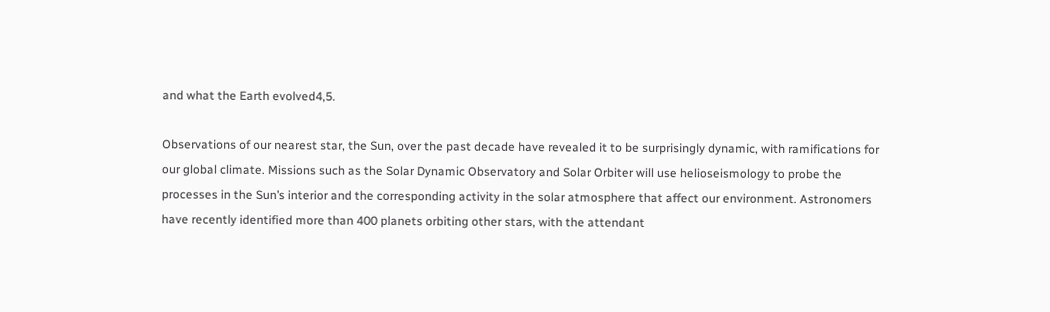and what the Earth evolved4,5.

Observations of our nearest star, the Sun, over the past decade have revealed it to be surprisingly dynamic, with ramifications for our global climate. Missions such as the Solar Dynamic Observatory and Solar Orbiter will use helioseismology to probe the processes in the Sun’s interior and the corresponding activity in the solar atmosphere that affect our environment. Astronomers have recently identified more than 400 planets orbiting other stars, with the attendant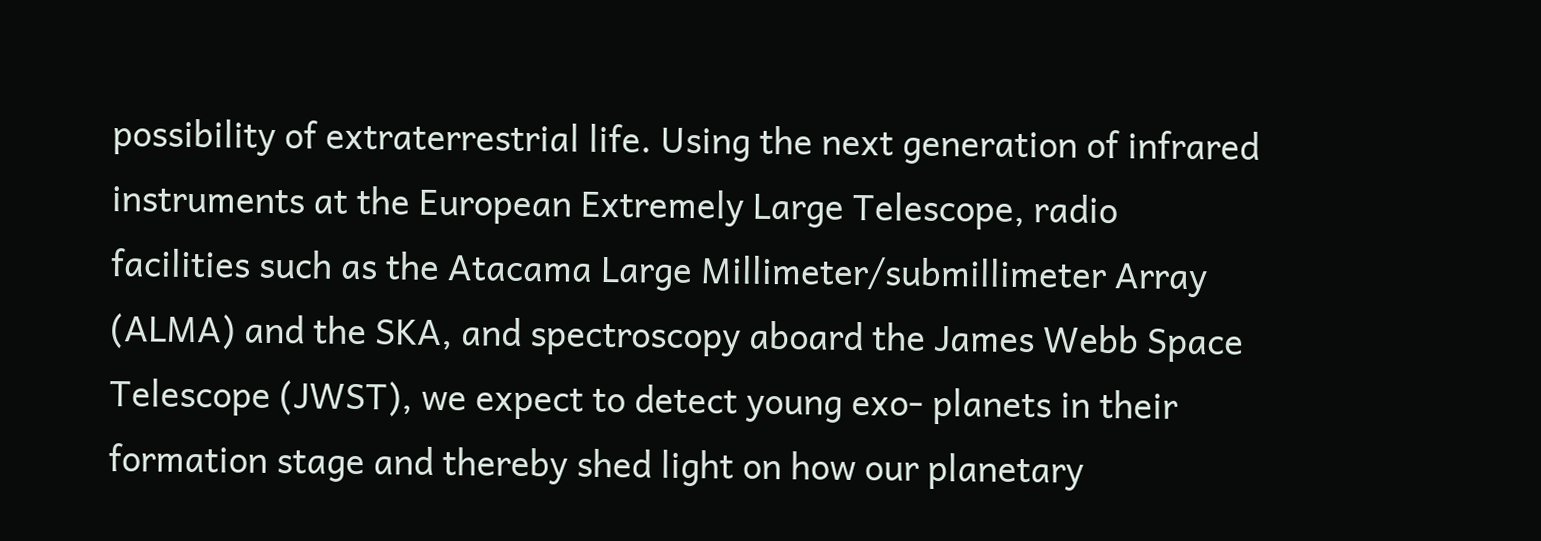possibility of extraterrestrial life. Using the next generation of infrared instruments at the European Extremely Large Telescope, radio facilities such as the Atacama Large Millimeter/submillimeter Array (ALMA) and the SKA, and spectroscopy aboard the James Webb Space Telescope (JWST), we expect to detect young exo- planets in their formation stage and thereby shed light on how our planetary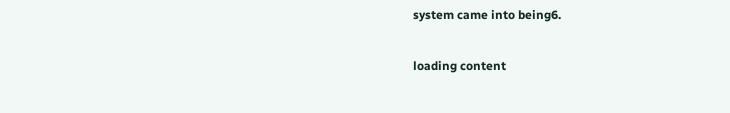system came into being6.

loading content